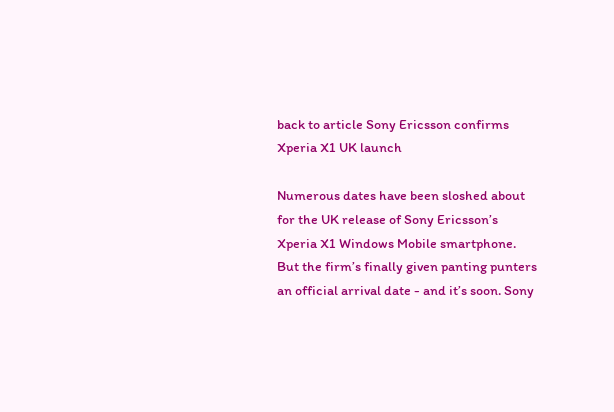back to article Sony Ericsson confirms Xperia X1 UK launch

Numerous dates have been sloshed about for the UK release of Sony Ericsson’s Xperia X1 Windows Mobile smartphone. But the firm’s finally given panting punters an official arrival date - and it’s soon. Sony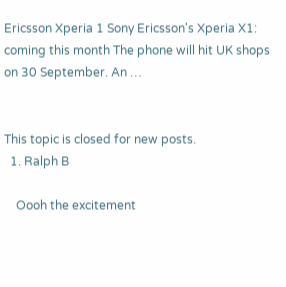Ericsson Xperia 1 Sony Ericsson's Xperia X1: coming this month The phone will hit UK shops on 30 September. An …


This topic is closed for new posts.
  1. Ralph B

    Oooh the excitement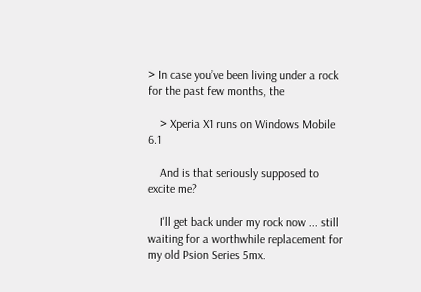> In case you’ve been living under a rock for the past few months, the

    > Xperia X1 runs on Windows Mobile 6.1

    And is that seriously supposed to excite me?

    I'll get back under my rock now ... still waiting for a worthwhile replacement for my old Psion Series 5mx.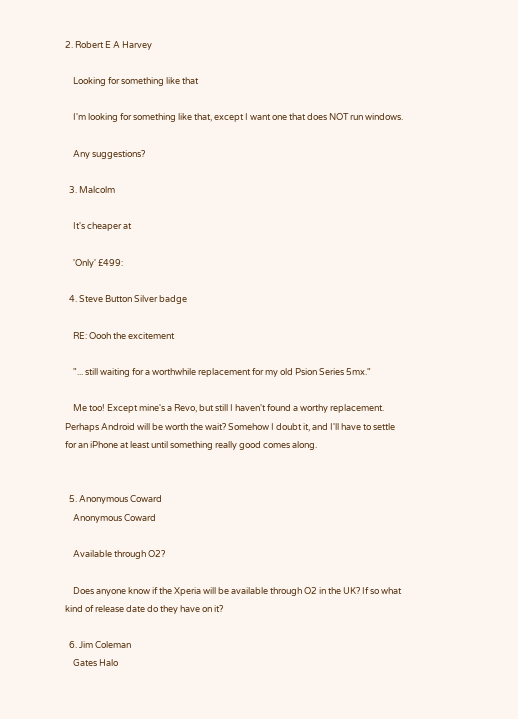2. Robert E A Harvey

    Looking for something like that

    I'm looking for something like that, except I want one that does NOT run windows.

    Any suggestions?

  3. Malcolm

    It's cheaper at

    'Only' £499:

  4. Steve Button Silver badge

    RE: Oooh the excitement

    "... still waiting for a worthwhile replacement for my old Psion Series 5mx."

    Me too! Except mine's a Revo, but still I haven't found a worthy replacement. Perhaps Android will be worth the wait? Somehow I doubt it, and I'll have to settle for an iPhone at least until something really good comes along.


  5. Anonymous Coward
    Anonymous Coward

    Available through O2?

    Does anyone know if the Xperia will be available through O2 in the UK? If so what kind of release date do they have on it?

  6. Jim Coleman
    Gates Halo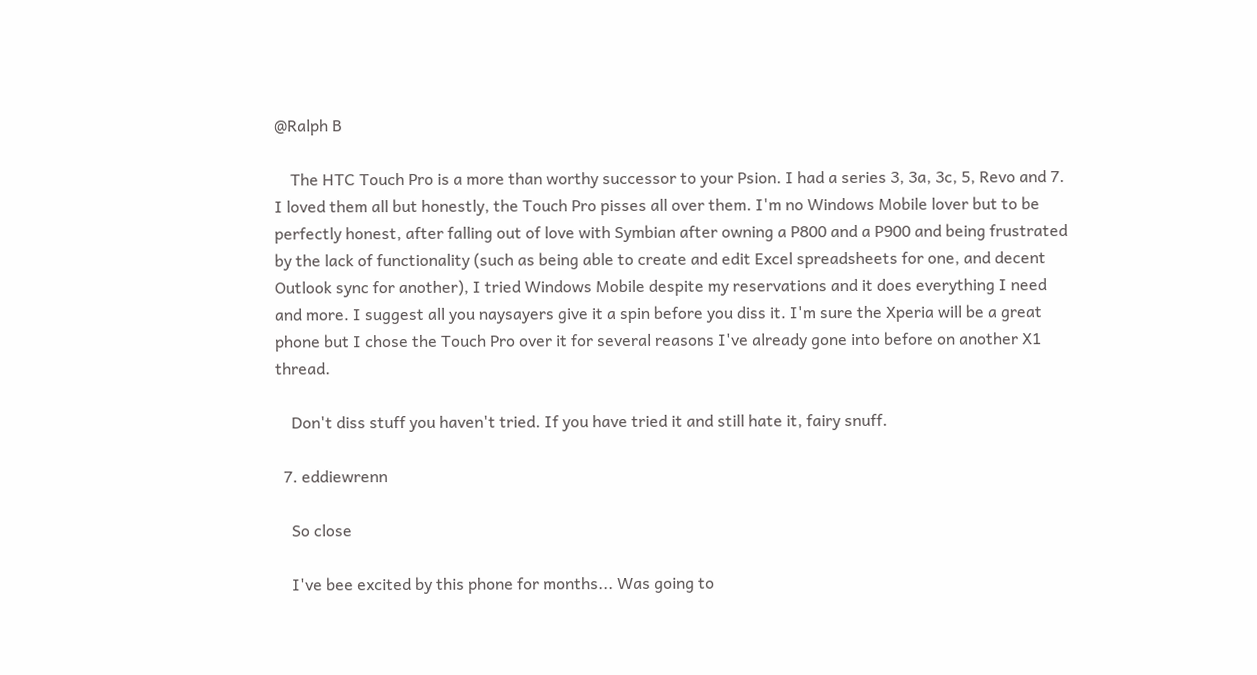@Ralph B

    The HTC Touch Pro is a more than worthy successor to your Psion. I had a series 3, 3a, 3c, 5, Revo and 7. I loved them all but honestly, the Touch Pro pisses all over them. I'm no Windows Mobile lover but to be perfectly honest, after falling out of love with Symbian after owning a P800 and a P900 and being frustrated by the lack of functionality (such as being able to create and edit Excel spreadsheets for one, and decent Outlook sync for another), I tried Windows Mobile despite my reservations and it does everything I need and more. I suggest all you naysayers give it a spin before you diss it. I'm sure the Xperia will be a great phone but I chose the Touch Pro over it for several reasons I've already gone into before on another X1 thread.

    Don't diss stuff you haven't tried. If you have tried it and still hate it, fairy snuff.

  7. eddiewrenn

    So close

    I've bee excited by this phone for months... Was going to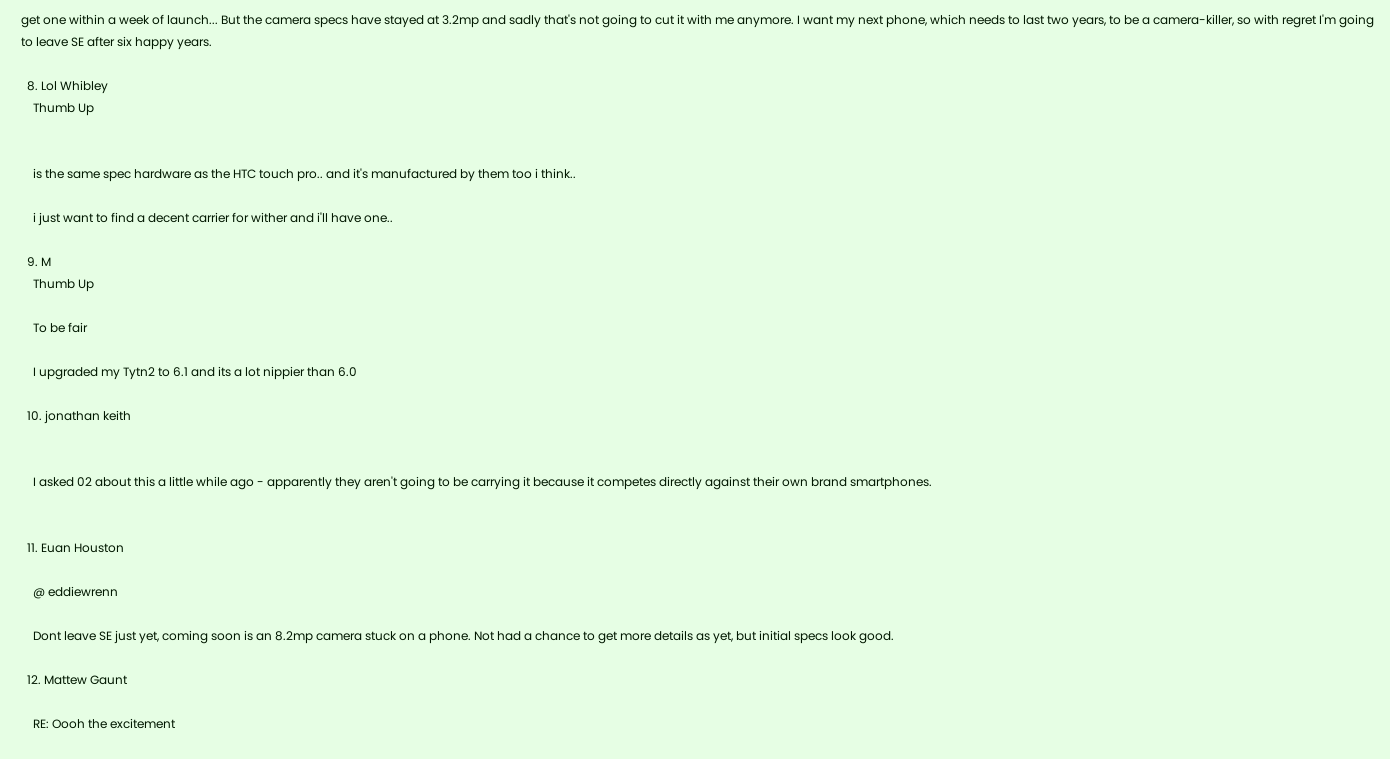get one within a week of launch... But the camera specs have stayed at 3.2mp and sadly that's not going to cut it with me anymore. I want my next phone, which needs to last two years, to be a camera-killer, so with regret I'm going to leave SE after six happy years.

  8. Lol Whibley
    Thumb Up


    is the same spec hardware as the HTC touch pro.. and it's manufactured by them too i think..

    i just want to find a decent carrier for wither and i'll have one..

  9. M
    Thumb Up

    To be fair

    I upgraded my Tytn2 to 6.1 and its a lot nippier than 6.0

  10. jonathan keith


    I asked 02 about this a little while ago - apparently they aren't going to be carrying it because it competes directly against their own brand smartphones.


  11. Euan Houston

    @ eddiewrenn

    Dont leave SE just yet, coming soon is an 8.2mp camera stuck on a phone. Not had a chance to get more details as yet, but initial specs look good.

  12. Mattew Gaunt

    RE: Oooh the excitement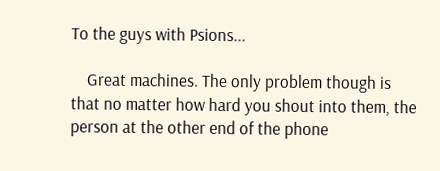To the guys with Psions...

    Great machines. The only problem though is that no matter how hard you shout into them, the person at the other end of the phone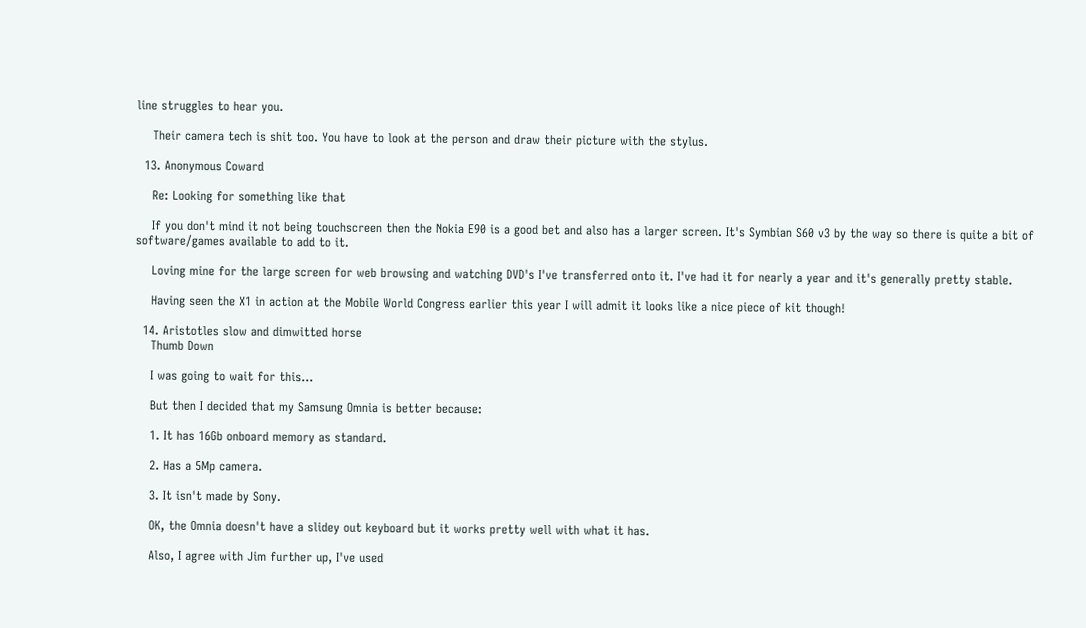line struggles to hear you.

    Their camera tech is shit too. You have to look at the person and draw their picture with the stylus.

  13. Anonymous Coward

    Re: Looking for something like that

    If you don't mind it not being touchscreen then the Nokia E90 is a good bet and also has a larger screen. It's Symbian S60 v3 by the way so there is quite a bit of software/games available to add to it.

    Loving mine for the large screen for web browsing and watching DVD's I've transferred onto it. I've had it for nearly a year and it's generally pretty stable.

    Having seen the X1 in action at the Mobile World Congress earlier this year I will admit it looks like a nice piece of kit though!

  14. Aristotles slow and dimwitted horse
    Thumb Down

    I was going to wait for this...

    But then I decided that my Samsung Omnia is better because:

    1. It has 16Gb onboard memory as standard.

    2. Has a 5Mp camera.

    3. It isn't made by Sony.

    OK, the Omnia doesn't have a slidey out keyboard but it works pretty well with what it has.

    Also, I agree with Jim further up, I've used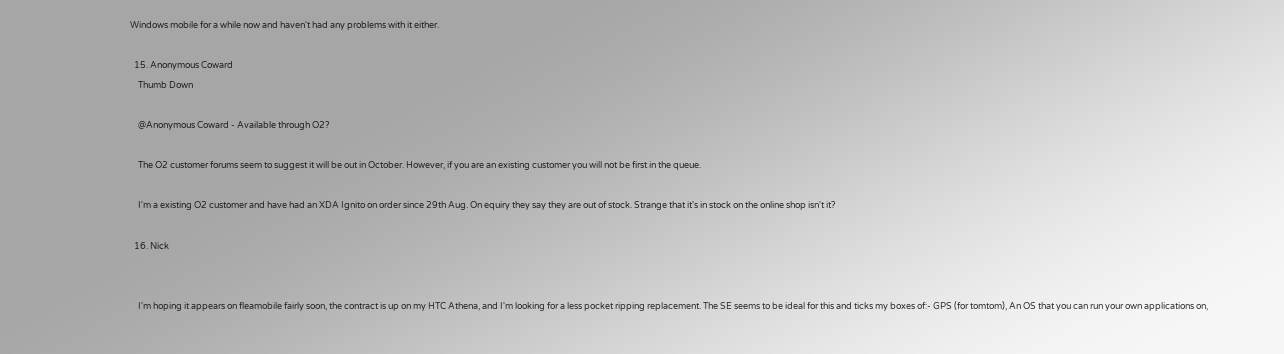Windows mobile for a while now and haven't had any problems with it either.

  15. Anonymous Coward
    Thumb Down

    @Anonymous Coward - Available through O2?

    The O2 customer forums seem to suggest it will be out in October. However, if you are an existing customer you will not be first in the queue.

    I'm a existing O2 customer and have had an XDA Ignito on order since 29th Aug. On equiry they say they are out of stock. Strange that it's in stock on the online shop isn't it?

  16. Nick


    I'm hoping it appears on fleamobile fairly soon, the contract is up on my HTC Athena, and I'm looking for a less pocket ripping replacement. The SE seems to be ideal for this and ticks my boxes of:- GPS (for tomtom), An OS that you can run your own applications on,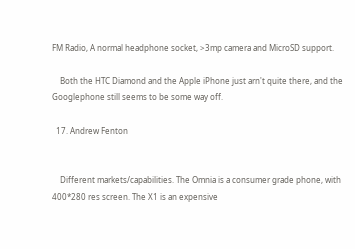FM Radio, A normal headphone socket, >3mp camera and MicroSD support.

    Both the HTC Diamond and the Apple iPhone just arn't quite there, and the Googlephone still seems to be some way off.

  17. Andrew Fenton


    Different markets/capabilities. The Omnia is a consumer grade phone, with 400*280 res screen. The X1 is an expensive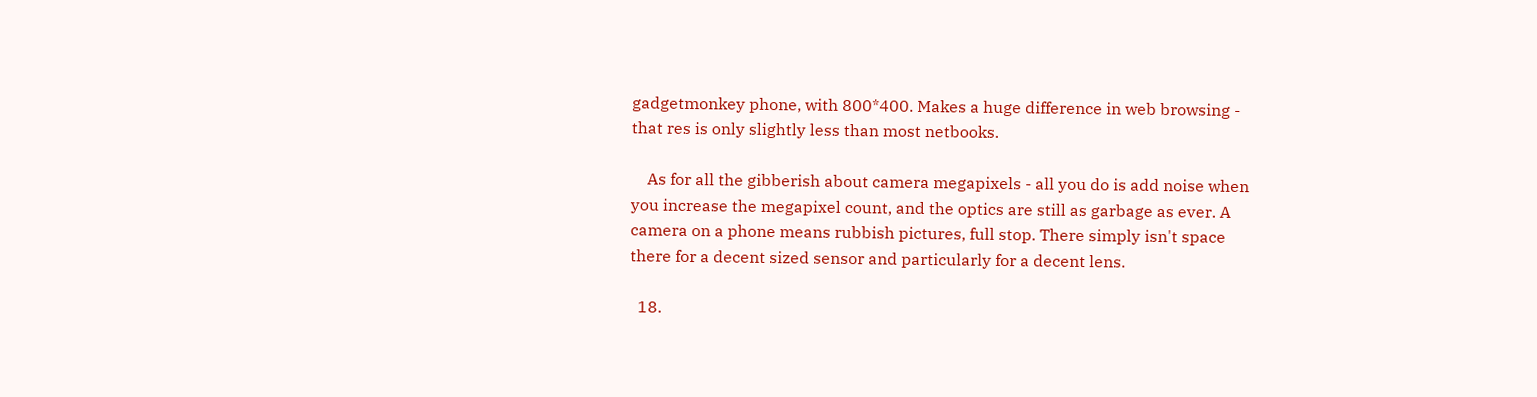gadgetmonkey phone, with 800*400. Makes a huge difference in web browsing - that res is only slightly less than most netbooks.

    As for all the gibberish about camera megapixels - all you do is add noise when you increase the megapixel count, and the optics are still as garbage as ever. A camera on a phone means rubbish pictures, full stop. There simply isn't space there for a decent sized sensor and particularly for a decent lens.

  18.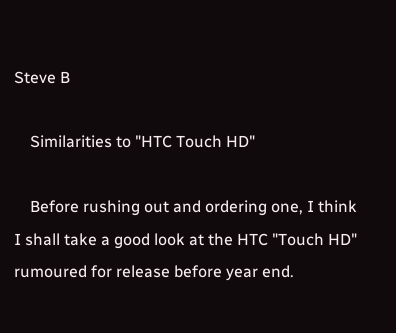Steve B

    Similarities to "HTC Touch HD"

    Before rushing out and ordering one, I think I shall take a good look at the HTC "Touch HD" rumoured for release before year end.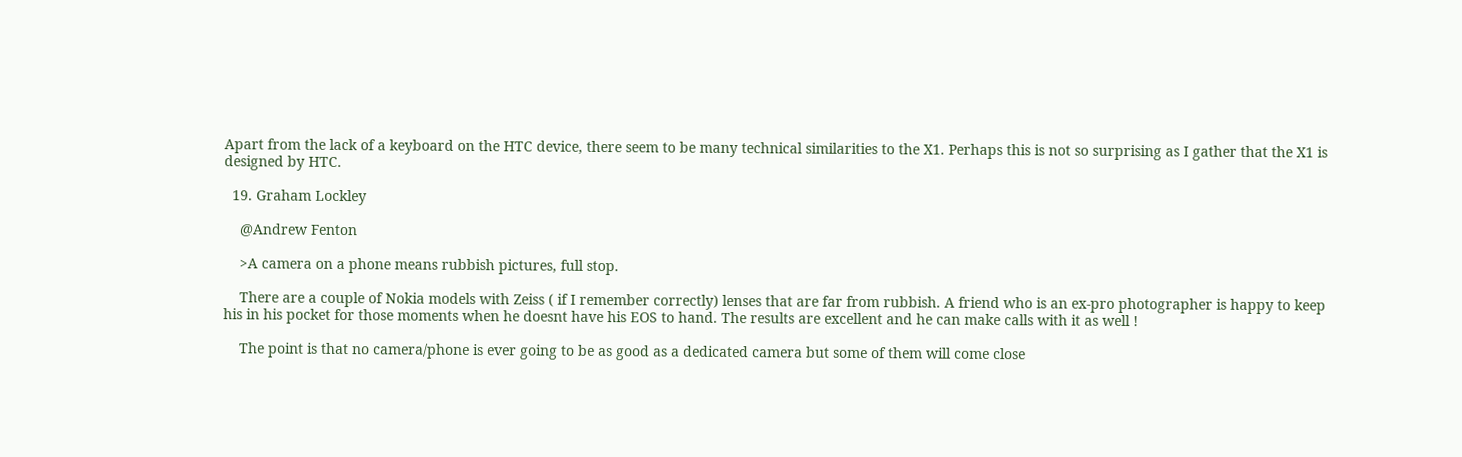Apart from the lack of a keyboard on the HTC device, there seem to be many technical similarities to the X1. Perhaps this is not so surprising as I gather that the X1 is designed by HTC.

  19. Graham Lockley

    @Andrew Fenton

    >A camera on a phone means rubbish pictures, full stop.

    There are a couple of Nokia models with Zeiss ( if I remember correctly) lenses that are far from rubbish. A friend who is an ex-pro photographer is happy to keep his in his pocket for those moments when he doesnt have his EOS to hand. The results are excellent and he can make calls with it as well !

    The point is that no camera/phone is ever going to be as good as a dedicated camera but some of them will come close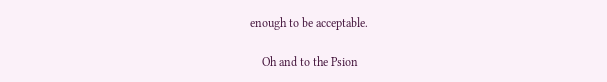enough to be acceptable.

    Oh and to the Psion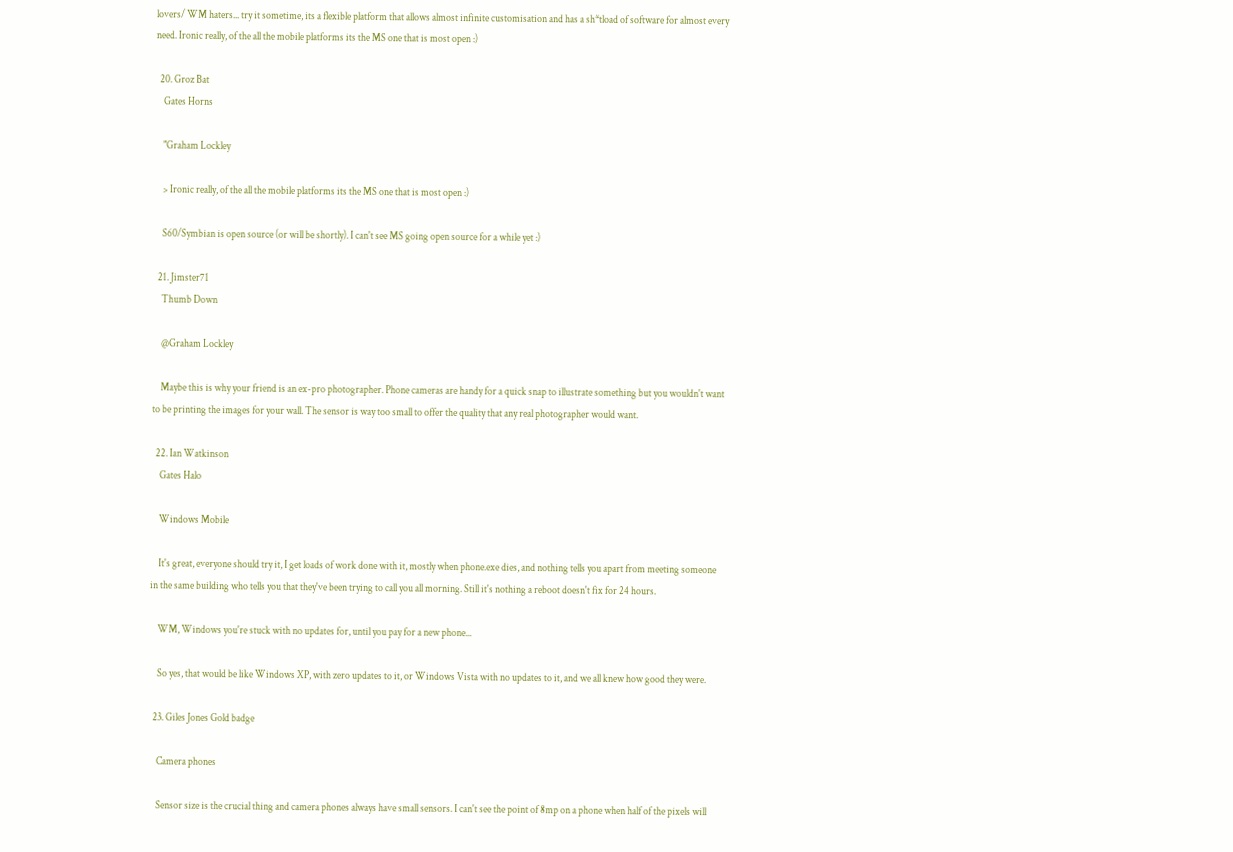lovers/ WM haters... try it sometime, its a flexible platform that allows almost infinite customisation and has a sh*tload of software for almost every need. Ironic really, of the all the mobile platforms its the MS one that is most open :)

  20. Groz Bat
    Gates Horns

    "Graham Lockley

    > Ironic really, of the all the mobile platforms its the MS one that is most open :)

    S60/Symbian is open source (or will be shortly). I can't see MS going open source for a while yet :)

  21. Jimster71
    Thumb Down

    @Graham Lockley

    Maybe this is why your friend is an ex-pro photographer. Phone cameras are handy for a quick snap to illustrate something but you wouldn't want to be printing the images for your wall. The sensor is way too small to offer the quality that any real photographer would want.

  22. Ian Watkinson
    Gates Halo

    Windows Mobile

    It's great, everyone should try it, I get loads of work done with it, mostly when phone.exe dies, and nothing tells you apart from meeting someone in the same building who tells you that they've been trying to call you all morning. Still it's nothing a reboot doesn't fix for 24 hours.

    WM, Windows you're stuck with no updates for, until you pay for a new phone...

    So yes, that would be like Windows XP, with zero updates to it, or Windows Vista with no updates to it, and we all knew how good they were.

  23. Giles Jones Gold badge

    Camera phones

    Sensor size is the crucial thing and camera phones always have small sensors. I can't see the point of 8mp on a phone when half of the pixels will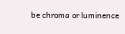be chroma or luminence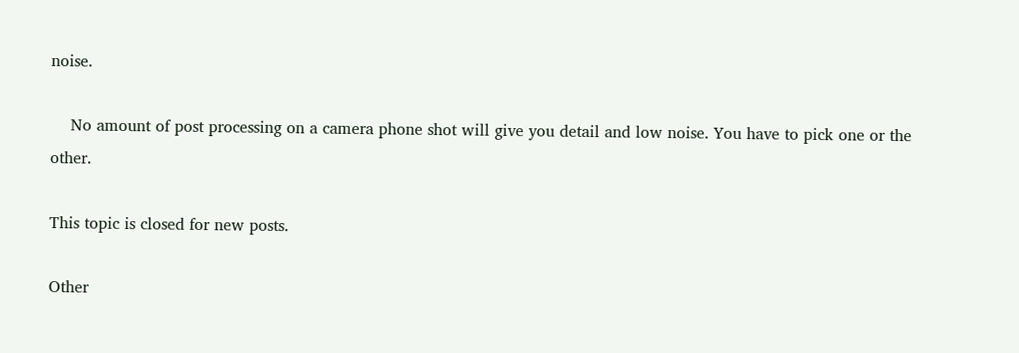noise.

    No amount of post processing on a camera phone shot will give you detail and low noise. You have to pick one or the other.

This topic is closed for new posts.

Other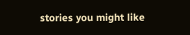stories you might like